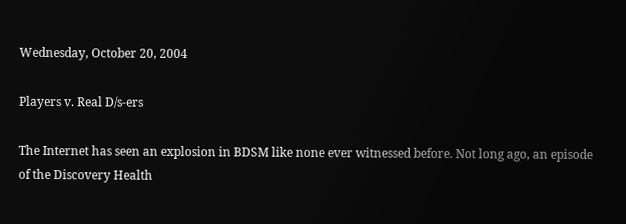Wednesday, October 20, 2004

Players v. Real D/s-ers

The Internet has seen an explosion in BDSM like none ever witnessed before. Not long ago, an episode of the Discovery Health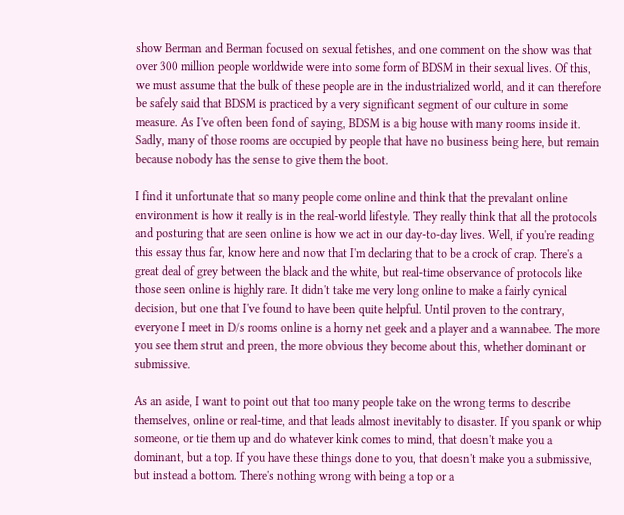show Berman and Berman focused on sexual fetishes, and one comment on the show was that over 300 million people worldwide were into some form of BDSM in their sexual lives. Of this, we must assume that the bulk of these people are in the industrialized world, and it can therefore be safely said that BDSM is practiced by a very significant segment of our culture in some measure. As I've often been fond of saying, BDSM is a big house with many rooms inside it. Sadly, many of those rooms are occupied by people that have no business being here, but remain because nobody has the sense to give them the boot.

I find it unfortunate that so many people come online and think that the prevalant online environment is how it really is in the real-world lifestyle. They really think that all the protocols and posturing that are seen online is how we act in our day-to-day lives. Well, if you're reading this essay thus far, know here and now that I'm declaring that to be a crock of crap. There's a great deal of grey between the black and the white, but real-time observance of protocols like those seen online is highly rare. It didn't take me very long online to make a fairly cynical decision, but one that I've found to have been quite helpful. Until proven to the contrary, everyone I meet in D/s rooms online is a horny net geek and a player and a wannabee. The more you see them strut and preen, the more obvious they become about this, whether dominant or submissive.

As an aside, I want to point out that too many people take on the wrong terms to describe themselves, online or real-time, and that leads almost inevitably to disaster. If you spank or whip someone, or tie them up and do whatever kink comes to mind, that doesn't make you a dominant, but a top. If you have these things done to you, that doesn't make you a submissive, but instead a bottom. There's nothing wrong with being a top or a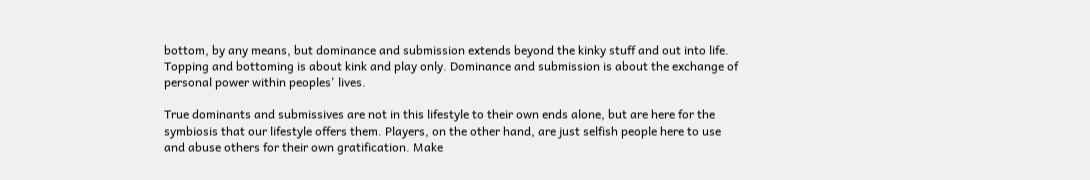bottom, by any means, but dominance and submission extends beyond the kinky stuff and out into life. Topping and bottoming is about kink and play only. Dominance and submission is about the exchange of personal power within peoples' lives.

True dominants and submissives are not in this lifestyle to their own ends alone, but are here for the symbiosis that our lifestyle offers them. Players, on the other hand, are just selfish people here to use and abuse others for their own gratification. Make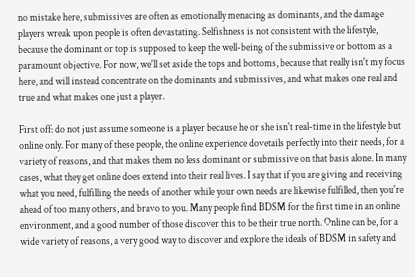no mistake here, submissives are often as emotionally menacing as dominants, and the damage players wreak upon people is often devastating. Selfishness is not consistent with the lifestyle, because the dominant or top is supposed to keep the well-being of the submissive or bottom as a paramount objective. For now, we'll set aside the tops and bottoms, because that really isn't my focus here, and will instead concentrate on the dominants and submissives, and what makes one real and true and what makes one just a player.

First off: do not just assume someone is a player because he or she isn't real-time in the lifestyle but online only. For many of these people, the online experience dovetails perfectly into their needs, for a variety of reasons, and that makes them no less dominant or submissive on that basis alone. In many cases, what they get online does extend into their real lives. I say that if you are giving and receiving what you need, fulfilling the needs of another while your own needs are likewise fulfilled, then you're ahead of too many others, and bravo to you. Many people find BDSM for the first time in an online environment, and a good number of those discover this to be their true north. Online can be, for a wide variety of reasons, a very good way to discover and explore the ideals of BDSM in safety and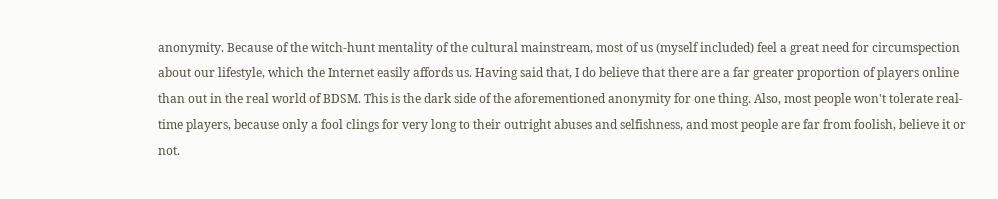anonymity. Because of the witch-hunt mentality of the cultural mainstream, most of us (myself included) feel a great need for circumspection about our lifestyle, which the Internet easily affords us. Having said that, I do believe that there are a far greater proportion of players online than out in the real world of BDSM. This is the dark side of the aforementioned anonymity for one thing. Also, most people won't tolerate real-time players, because only a fool clings for very long to their outright abuses and selfishness, and most people are far from foolish, believe it or not.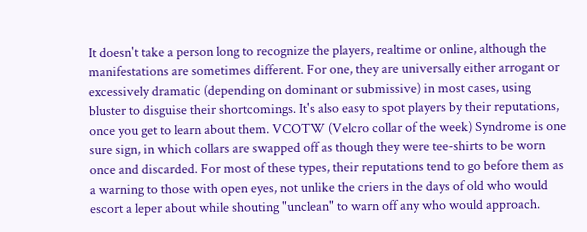It doesn't take a person long to recognize the players, realtime or online, although the manifestations are sometimes different. For one, they are universally either arrogant or excessively dramatic (depending on dominant or submissive) in most cases, using bluster to disguise their shortcomings. It's also easy to spot players by their reputations, once you get to learn about them. VCOTW (Velcro collar of the week) Syndrome is one sure sign, in which collars are swapped off as though they were tee-shirts to be worn once and discarded. For most of these types, their reputations tend to go before them as a warning to those with open eyes, not unlike the criers in the days of old who would escort a leper about while shouting "unclean" to warn off any who would approach.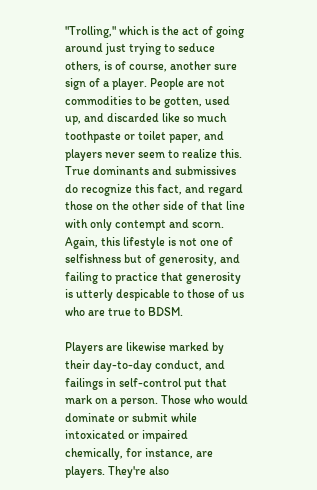"Trolling," which is the act of going around just trying to seduce others, is of course, another sure sign of a player. People are not commodities to be gotten, used up, and discarded like so much toothpaste or toilet paper, and players never seem to realize this. True dominants and submissives do recognize this fact, and regard those on the other side of that line with only contempt and scorn. Again, this lifestyle is not one of selfishness but of generosity, and failing to practice that generosity is utterly despicable to those of us who are true to BDSM.

Players are likewise marked by their day-to-day conduct, and failings in self-control put that mark on a person. Those who would dominate or submit while intoxicated or impaired chemically, for instance, are players. They're also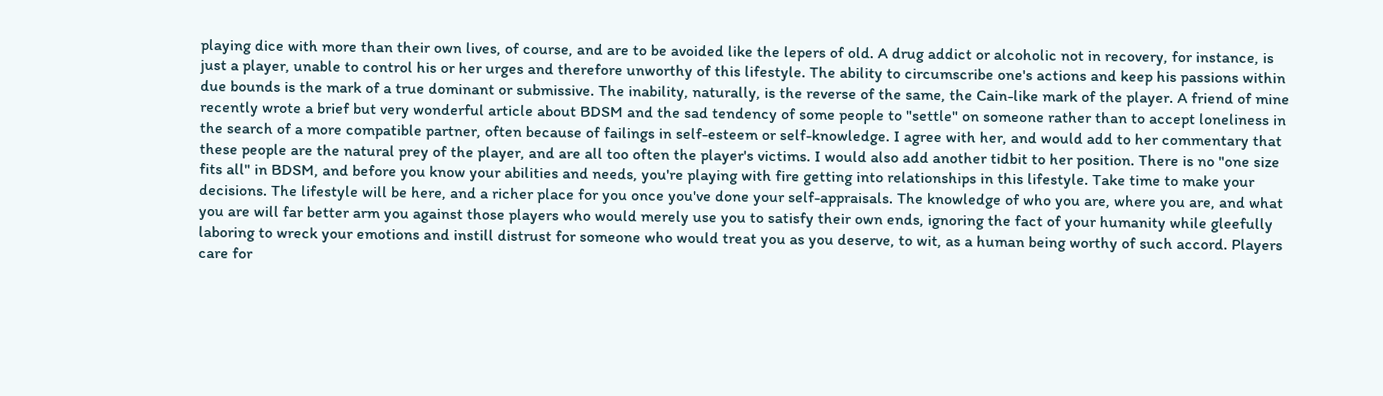playing dice with more than their own lives, of course, and are to be avoided like the lepers of old. A drug addict or alcoholic not in recovery, for instance, is just a player, unable to control his or her urges and therefore unworthy of this lifestyle. The ability to circumscribe one's actions and keep his passions within due bounds is the mark of a true dominant or submissive. The inability, naturally, is the reverse of the same, the Cain-like mark of the player. A friend of mine recently wrote a brief but very wonderful article about BDSM and the sad tendency of some people to "settle" on someone rather than to accept loneliness in the search of a more compatible partner, often because of failings in self-esteem or self-knowledge. I agree with her, and would add to her commentary that these people are the natural prey of the player, and are all too often the player's victims. I would also add another tidbit to her position. There is no "one size fits all" in BDSM, and before you know your abilities and needs, you're playing with fire getting into relationships in this lifestyle. Take time to make your decisions. The lifestyle will be here, and a richer place for you once you've done your self-appraisals. The knowledge of who you are, where you are, and what you are will far better arm you against those players who would merely use you to satisfy their own ends, ignoring the fact of your humanity while gleefully laboring to wreck your emotions and instill distrust for someone who would treat you as you deserve, to wit, as a human being worthy of such accord. Players care for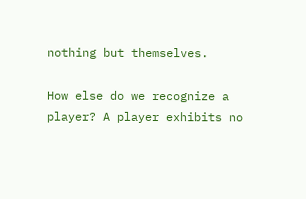nothing but themselves.

How else do we recognize a player? A player exhibits no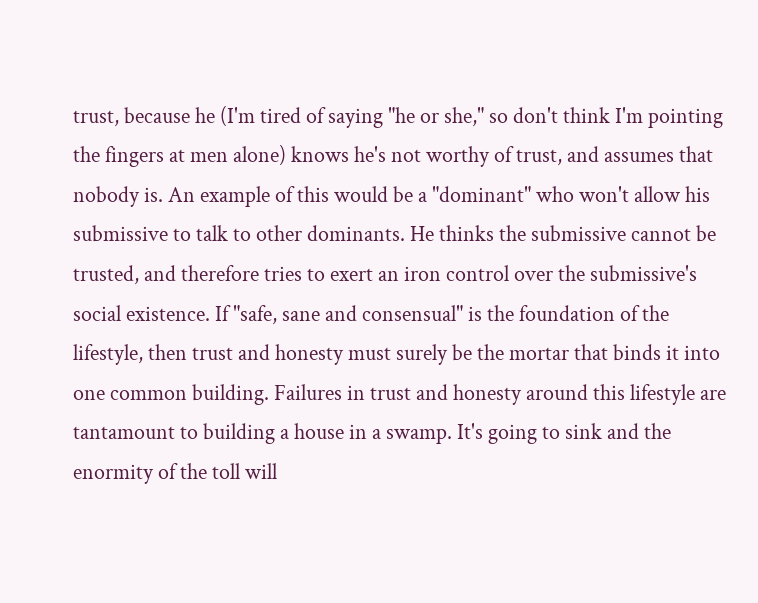trust, because he (I'm tired of saying "he or she," so don't think I'm pointing the fingers at men alone) knows he's not worthy of trust, and assumes that nobody is. An example of this would be a "dominant" who won't allow his submissive to talk to other dominants. He thinks the submissive cannot be trusted, and therefore tries to exert an iron control over the submissive's social existence. If "safe, sane and consensual" is the foundation of the lifestyle, then trust and honesty must surely be the mortar that binds it into one common building. Failures in trust and honesty around this lifestyle are tantamount to building a house in a swamp. It's going to sink and the enormity of the toll will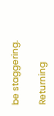be staggering.

Returning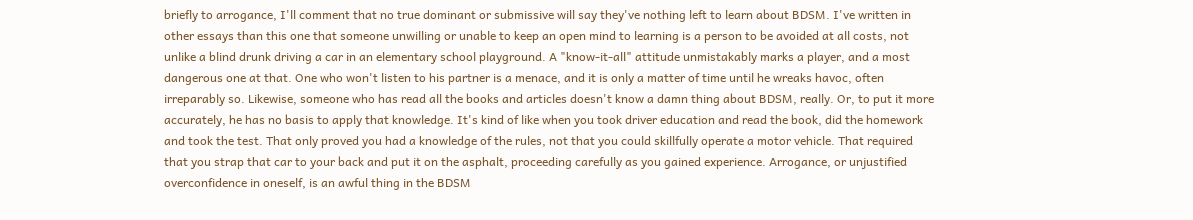briefly to arrogance, I'll comment that no true dominant or submissive will say they've nothing left to learn about BDSM. I've written in other essays than this one that someone unwilling or unable to keep an open mind to learning is a person to be avoided at all costs, not unlike a blind drunk driving a car in an elementary school playground. A "know-it-all" attitude unmistakably marks a player, and a most dangerous one at that. One who won't listen to his partner is a menace, and it is only a matter of time until he wreaks havoc, often irreparably so. Likewise, someone who has read all the books and articles doesn't know a damn thing about BDSM, really. Or, to put it more accurately, he has no basis to apply that knowledge. It's kind of like when you took driver education and read the book, did the homework and took the test. That only proved you had a knowledge of the rules, not that you could skillfully operate a motor vehicle. That required that you strap that car to your back and put it on the asphalt, proceeding carefully as you gained experience. Arrogance, or unjustified overconfidence in oneself, is an awful thing in the BDSM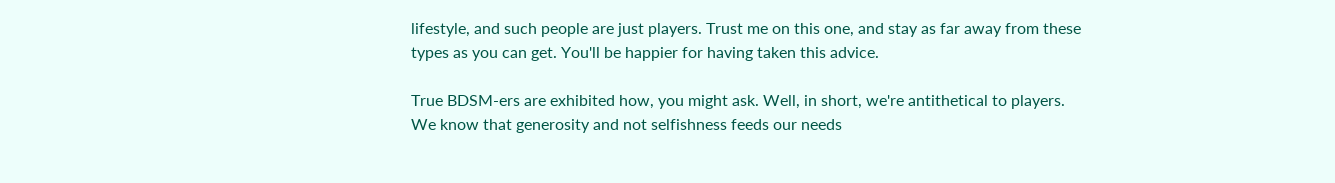lifestyle, and such people are just players. Trust me on this one, and stay as far away from these types as you can get. You'll be happier for having taken this advice.

True BDSM-ers are exhibited how, you might ask. Well, in short, we're antithetical to players. We know that generosity and not selfishness feeds our needs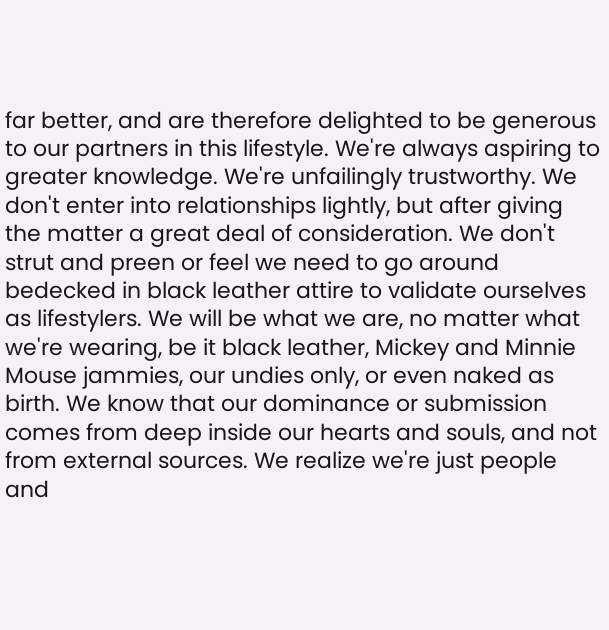far better, and are therefore delighted to be generous to our partners in this lifestyle. We're always aspiring to greater knowledge. We're unfailingly trustworthy. We don't enter into relationships lightly, but after giving the matter a great deal of consideration. We don't strut and preen or feel we need to go around bedecked in black leather attire to validate ourselves as lifestylers. We will be what we are, no matter what we're wearing, be it black leather, Mickey and Minnie Mouse jammies, our undies only, or even naked as birth. We know that our dominance or submission comes from deep inside our hearts and souls, and not from external sources. We realize we're just people and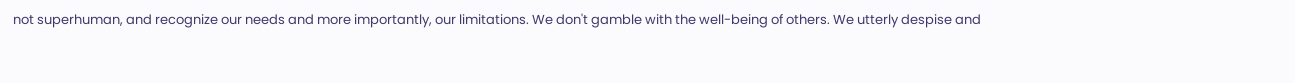not superhuman, and recognize our needs and more importantly, our limitations. We don't gamble with the well-being of others. We utterly despise and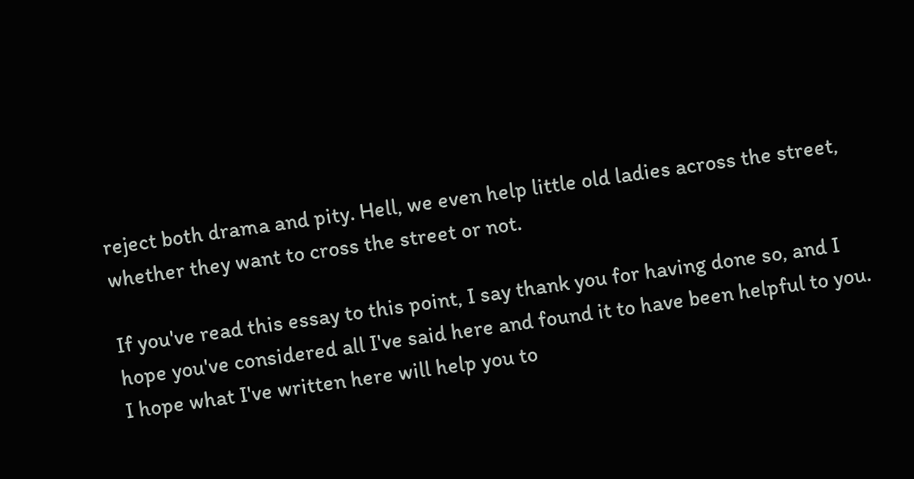reject both drama and pity. Hell, we even help little old ladies across the street, whether they want to cross the street or not.

If you've read this essay to this point, I say thank you for having done so, and I hope you've considered all I've said here and found it to have been helpful to you. I hope what I've written here will help you to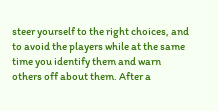steer yourself to the right choices, and to avoid the players while at the same time you identify them and warn others off about them. After a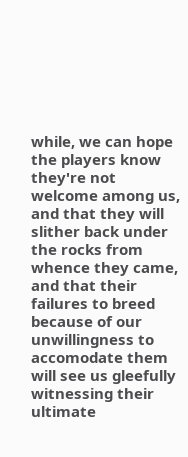while, we can hope the players know they're not welcome among us, and that they will slither back under the rocks from whence they came, and that their failures to breed because of our unwillingness to accomodate them will see us gleefully witnessing their ultimate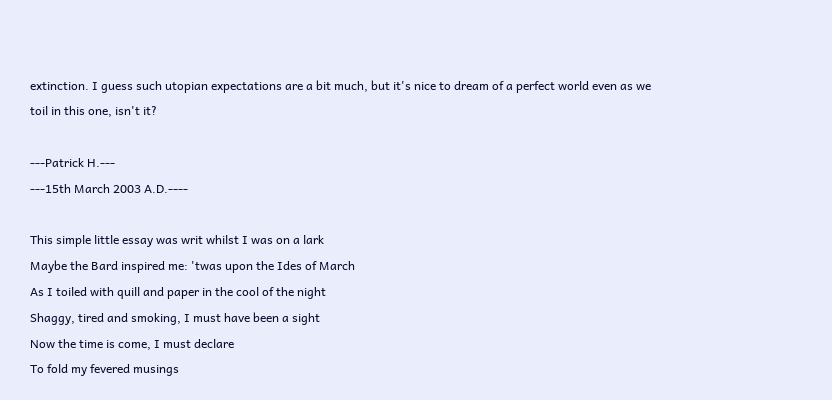extinction. I guess such utopian expectations are a bit much, but it's nice to dream of a perfect world even as we toil in this one, isn't it?

---Patrick H.---
---15th March 2003 A.D.----

This simple little essay was writ whilst I was on a lark
Maybe the Bard inspired me: 'twas upon the Ides of March
As I toiled with quill and paper in the cool of the night
Shaggy, tired and smoking, I must have been a sight
Now the time is come, I must declare
To fold my fevered musings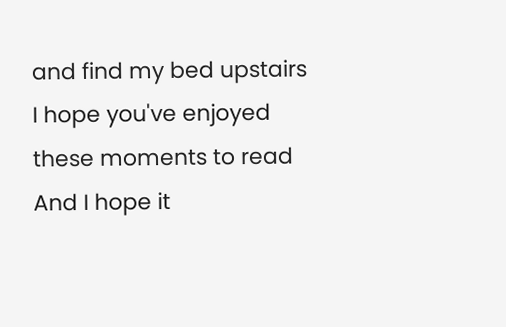and find my bed upstairs
I hope you've enjoyed these moments to read
And I hope it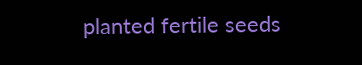planted fertile seeds